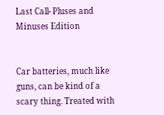Last Call- Pluses and Minuses Edition


Car batteries, much like guns, can be kind of a scary thing. Treated with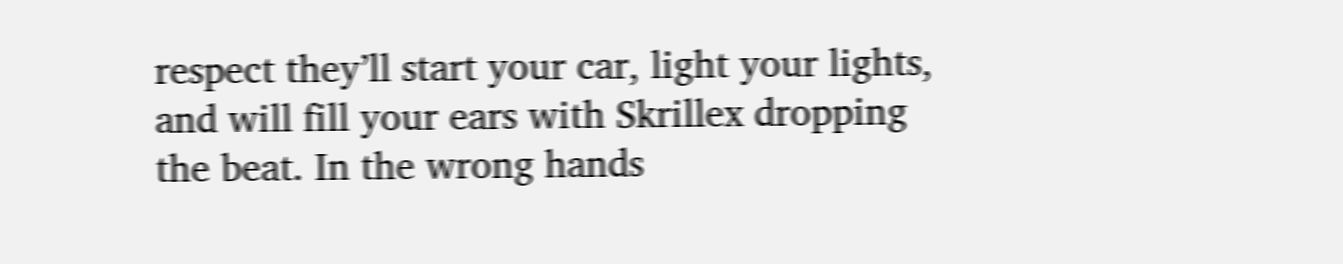respect they’ll start your car, light your lights, and will fill your ears with Skrillex dropping the beat. In the wrong hands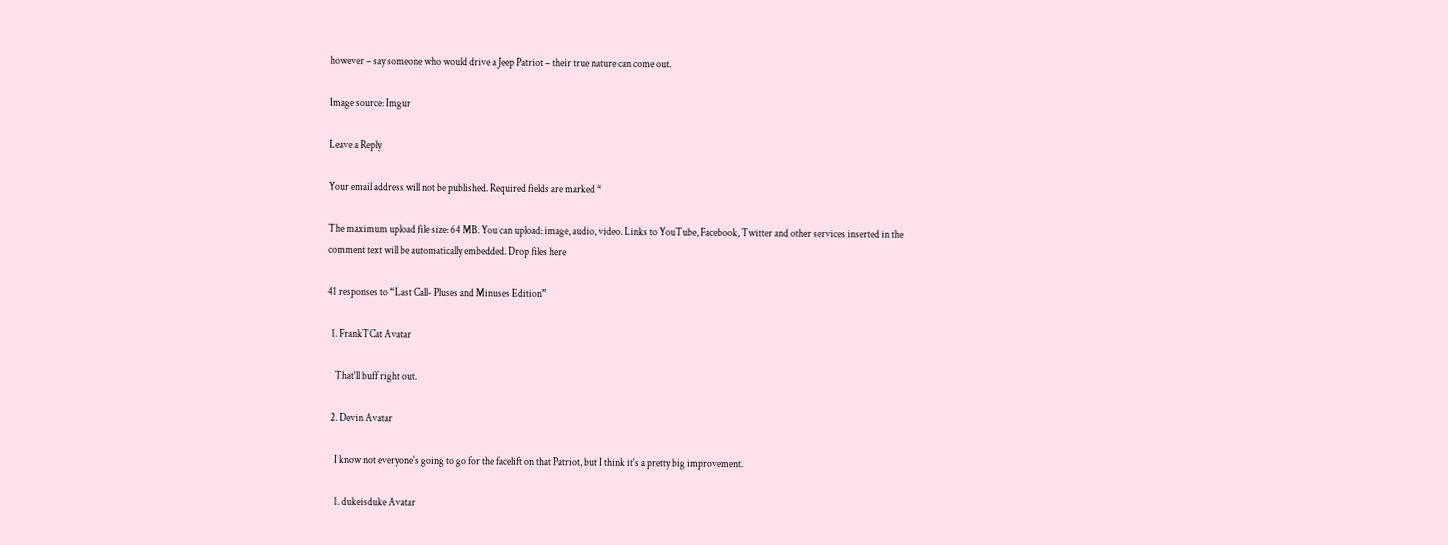however – say someone who would drive a Jeep Patriot – their true nature can come out.

Image source: Imgur

Leave a Reply

Your email address will not be published. Required fields are marked *

The maximum upload file size: 64 MB. You can upload: image, audio, video. Links to YouTube, Facebook, Twitter and other services inserted in the comment text will be automatically embedded. Drop files here

41 responses to “Last Call- Pluses and Minuses Edition”

  1. FrankTCat Avatar

    That'll buff right out.

  2. Devin Avatar

    I know not everyone's going to go for the facelift on that Patriot, but I think it's a pretty big improvement.

    1. dukeisduke Avatar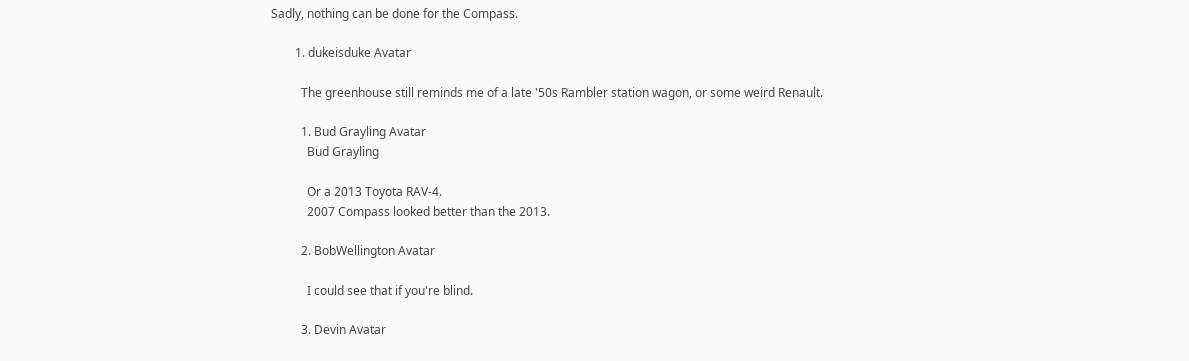Sadly, nothing can be done for the Compass.

        1. dukeisduke Avatar

          The greenhouse still reminds me of a late '50s Rambler station wagon, or some weird Renault.

          1. Bud Grayling Avatar
            Bud Grayling

            Or a 2013 Toyota RAV-4.
            2007 Compass looked better than the 2013.

          2. BobWellington Avatar

            I could see that if you're blind.

          3. Devin Avatar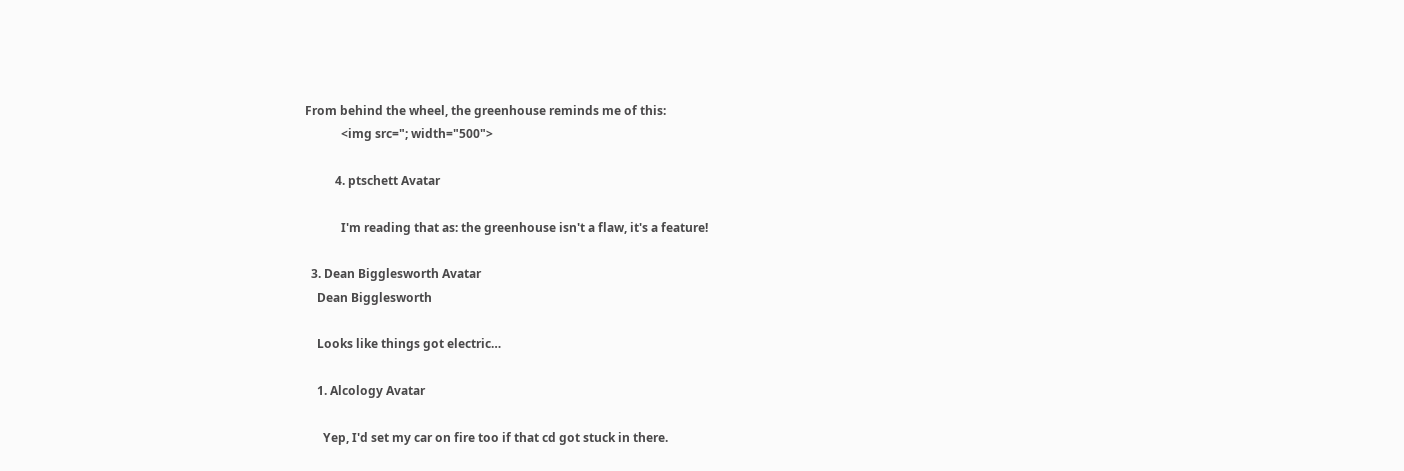From behind the wheel, the greenhouse reminds me of this:
            <img src="; width="500">

          4. ptschett Avatar

            I'm reading that as: the greenhouse isn't a flaw, it's a feature!

  3. Dean Bigglesworth Avatar
    Dean Bigglesworth

    Looks like things got electric…

    1. Alcology Avatar

      Yep, I'd set my car on fire too if that cd got stuck in there.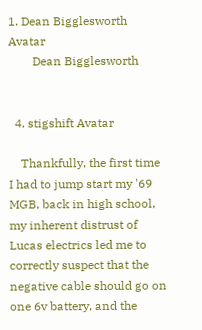1. Dean Bigglesworth Avatar
        Dean Bigglesworth


  4. stigshift Avatar

    Thankfully, the first time I had to jump start my '69 MGB, back in high school, my inherent distrust of Lucas electrics led me to correctly suspect that the negative cable should go on one 6v battery, and the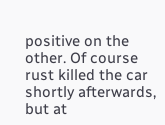positive on the other. Of course rust killed the car shortly afterwards, but at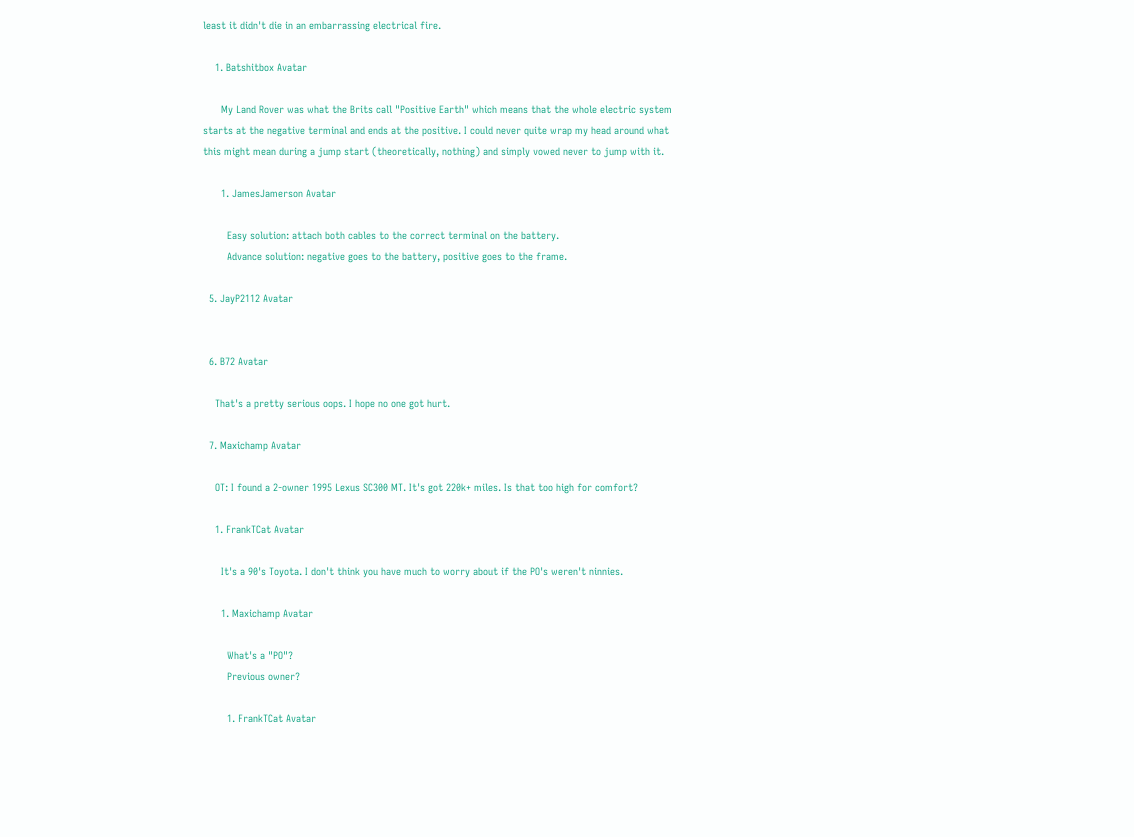least it didn't die in an embarrassing electrical fire.

    1. Batshitbox Avatar

      My Land Rover was what the Brits call "Positive Earth" which means that the whole electric system starts at the negative terminal and ends at the positive. I could never quite wrap my head around what this might mean during a jump start (theoretically, nothing) and simply vowed never to jump with it.

      1. JamesJamerson Avatar

        Easy solution: attach both cables to the correct terminal on the battery.
        Advance solution: negative goes to the battery, positive goes to the frame.

  5. JayP2112 Avatar


  6. B72 Avatar

    That's a pretty serious oops. I hope no one got hurt.

  7. Maxichamp Avatar

    OT: I found a 2-owner 1995 Lexus SC300 MT. It's got 220k+ miles. Is that too high for comfort?

    1. FrankTCat Avatar

      It's a 90's Toyota. I don't think you have much to worry about if the PO's weren't ninnies.

      1. Maxichamp Avatar

        What's a "PO"?
        Previous owner?

        1. FrankTCat Avatar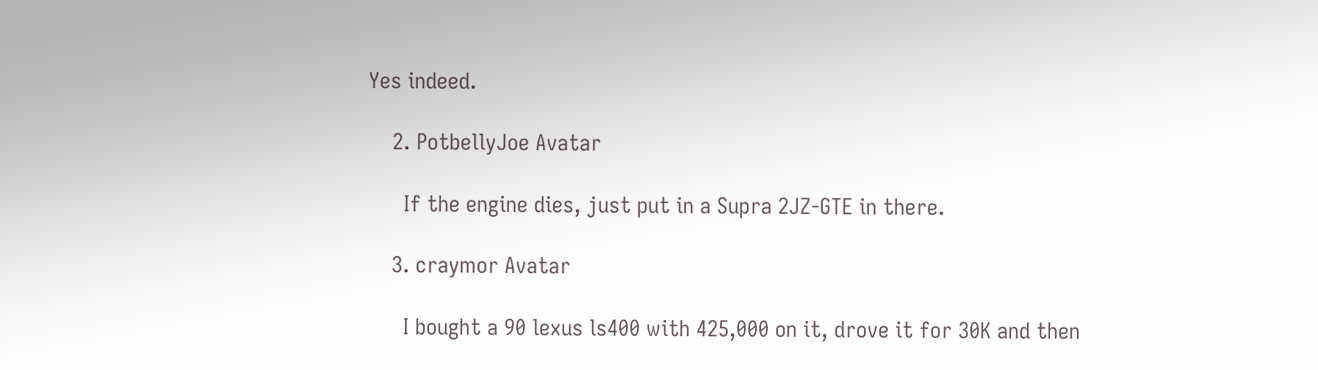Yes indeed.

    2. PotbellyJoe Avatar

      If the engine dies, just put in a Supra 2JZ-GTE in there.

    3. craymor Avatar

      I bought a 90 lexus ls400 with 425,000 on it, drove it for 30K and then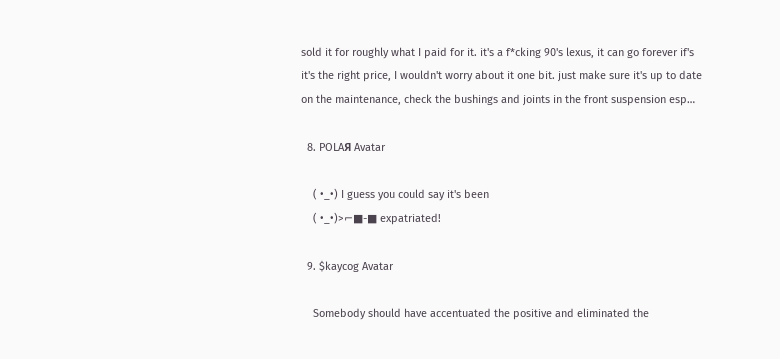sold it for roughly what I paid for it. it's a f*cking 90's lexus, it can go forever if's it's the right price, I wouldn't worry about it one bit. just make sure it's up to date on the maintenance, check the bushings and joints in the front suspension esp…

  8. POLAЯ Avatar

    ( •_•) I guess you could say it's been
    ( •_•)>⌐■-■ expatriated!

  9. $kaycog Avatar

    Somebody should have accentuated the positive and eliminated the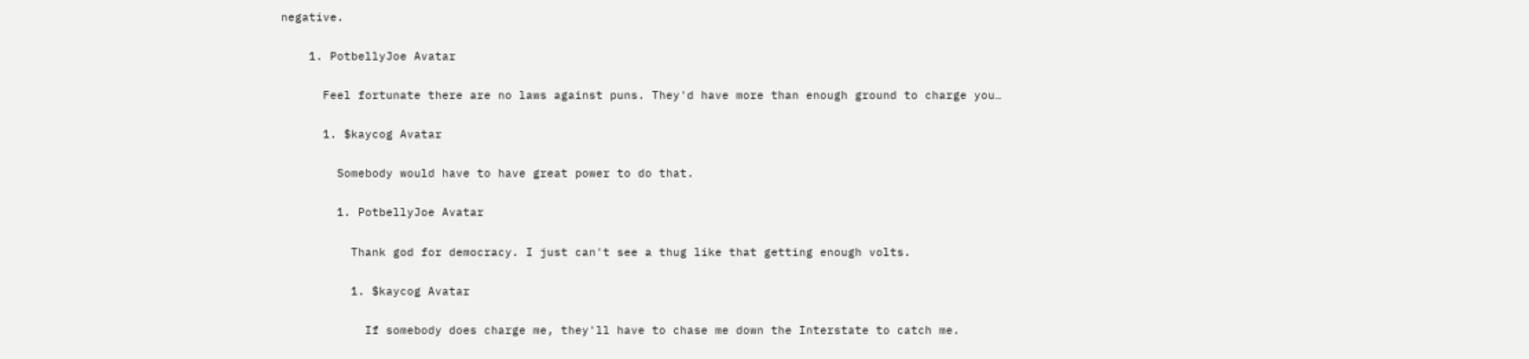negative.

    1. PotbellyJoe Avatar

      Feel fortunate there are no laws against puns. They'd have more than enough ground to charge you…

      1. $kaycog Avatar

        Somebody would have to have great power to do that.

        1. PotbellyJoe Avatar

          Thank god for democracy. I just can't see a thug like that getting enough volts.

          1. $kaycog Avatar

            If somebody does charge me, they'll have to chase me down the Interstate to catch me.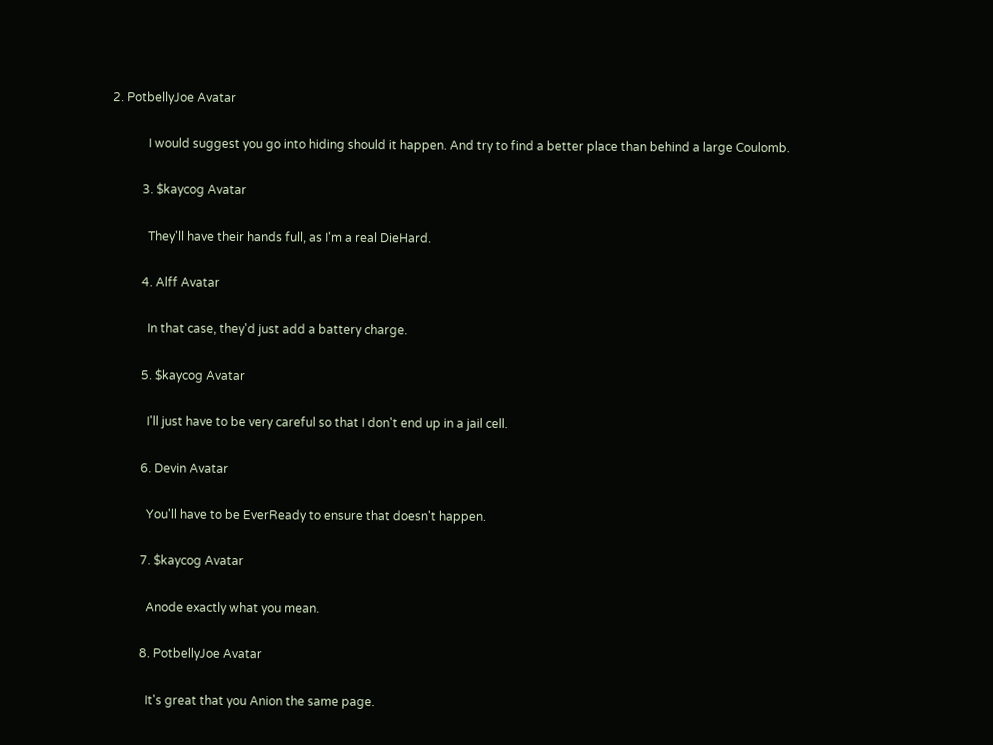2. PotbellyJoe Avatar

            I would suggest you go into hiding should it happen. And try to find a better place than behind a large Coulomb.

          3. $kaycog Avatar

            They'll have their hands full, as I'm a real DieHard.

          4. Alff Avatar

            In that case, they'd just add a battery charge.

          5. $kaycog Avatar

            I'll just have to be very careful so that I don't end up in a jail cell.

          6. Devin Avatar

            You'll have to be EverReady to ensure that doesn't happen.

          7. $kaycog Avatar

            Anode exactly what you mean.

          8. PotbellyJoe Avatar

            It's great that you Anion the same page.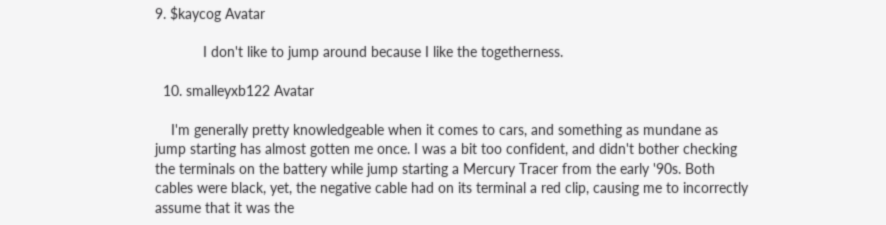9. $kaycog Avatar

            I don't like to jump around because I like the togetherness.

  10. smalleyxb122 Avatar

    I'm generally pretty knowledgeable when it comes to cars, and something as mundane as jump starting has almost gotten me once. I was a bit too confident, and didn't bother checking the terminals on the battery while jump starting a Mercury Tracer from the early '90s. Both cables were black, yet, the negative cable had on its terminal a red clip, causing me to incorrectly assume that it was the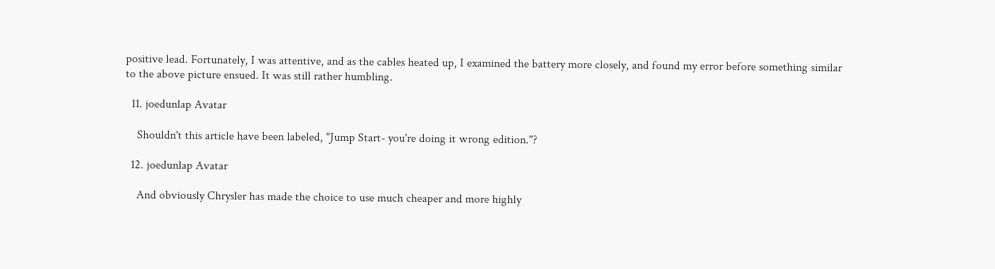positive lead. Fortunately, I was attentive, and as the cables heated up, I examined the battery more closely, and found my error before something similar to the above picture ensued. It was still rather humbling.

  11. joedunlap Avatar

    Shouldn't this article have been labeled, "Jump Start- you're doing it wrong edition."?

  12. joedunlap Avatar

    And obviously Chrysler has made the choice to use much cheaper and more highly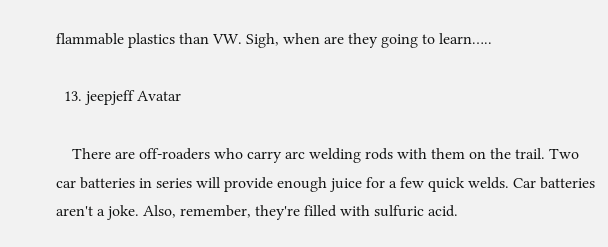flammable plastics than VW. Sigh, when are they going to learn…..

  13. jeepjeff Avatar

    There are off-roaders who carry arc welding rods with them on the trail. Two car batteries in series will provide enough juice for a few quick welds. Car batteries aren't a joke. Also, remember, they're filled with sulfuric acid.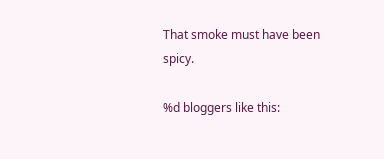That smoke must have been spicy.

%d bloggers like this: